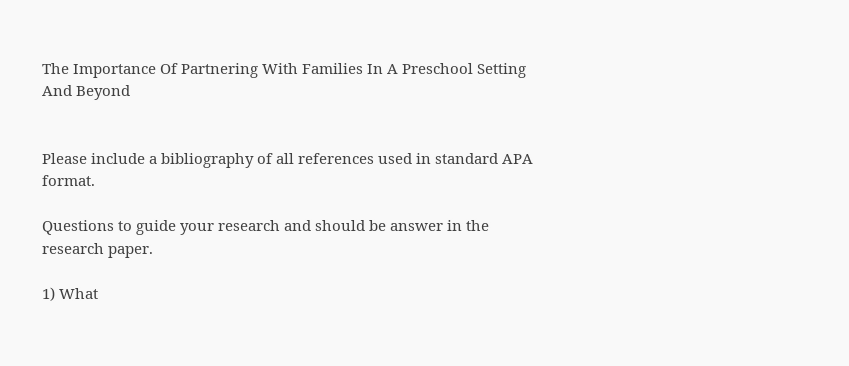The Importance Of Partnering With Families In A Preschool Setting And Beyond


Please include a bibliography of all references used in standard APA format.

Questions to guide your research and should be answer in the research paper.

1) What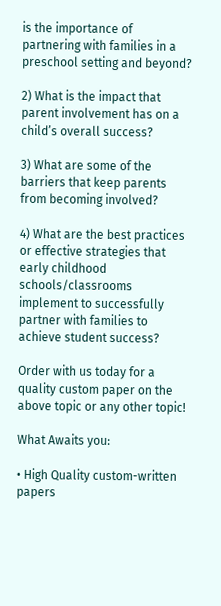is the importance of partnering with families in a preschool setting and beyond?

2) What is the impact that parent involvement has on a child’s overall success?

3) What are some of the barriers that keep parents from becoming involved?

4) What are the best practices or effective strategies that early childhood schools/classrooms implement to successfully partner with families to achieve student success?

Order with us today for a quality custom paper on the above topic or any other topic!

What Awaits you:

• High Quality custom-written papers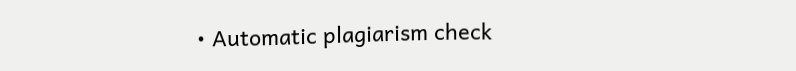• Automatic plagiarism check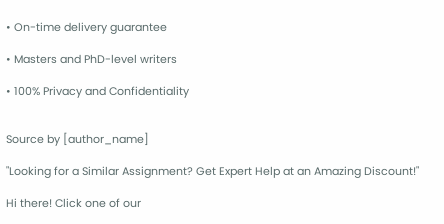• On-time delivery guarantee

• Masters and PhD-level writers

• 100% Privacy and Confidentiality


Source by [author_name]

"Looking for a Similar Assignment? Get Expert Help at an Amazing Discount!"

Hi there! Click one of our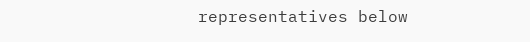representatives below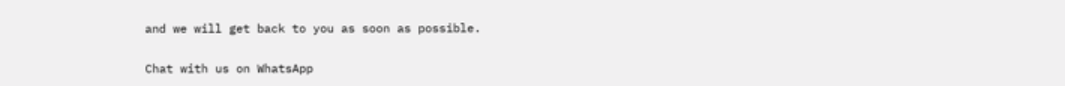and we will get back to you as soon as possible.

Chat with us on WhatsApp